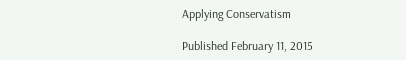Applying Conservatism

Published February 11, 2015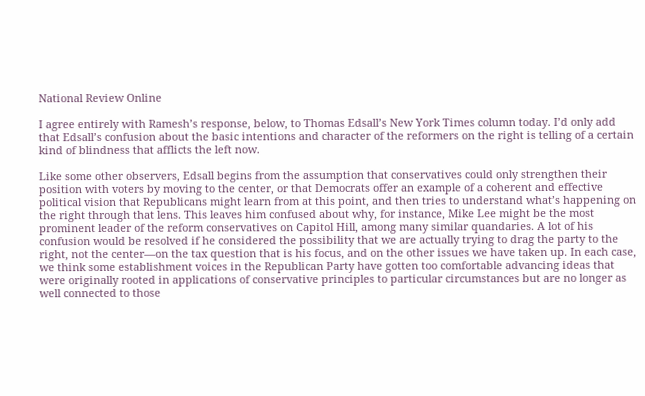National Review Online

I agree entirely with Ramesh’s response, below, to Thomas Edsall’s New York Times column today. I’d only add that Edsall’s confusion about the basic intentions and character of the reformers on the right is telling of a certain kind of blindness that afflicts the left now.

Like some other observers, Edsall begins from the assumption that conservatives could only strengthen their position with voters by moving to the center, or that Democrats offer an example of a coherent and effective political vision that Republicans might learn from at this point, and then tries to understand what’s happening on the right through that lens. This leaves him confused about why, for instance, Mike Lee might be the most prominent leader of the reform conservatives on Capitol Hill, among many similar quandaries. A lot of his confusion would be resolved if he considered the possibility that we are actually trying to drag the party to the right, not the center—on the tax question that is his focus, and on the other issues we have taken up. In each case, we think some establishment voices in the Republican Party have gotten too comfortable advancing ideas that were originally rooted in applications of conservative principles to particular circumstances but are no longer as well connected to those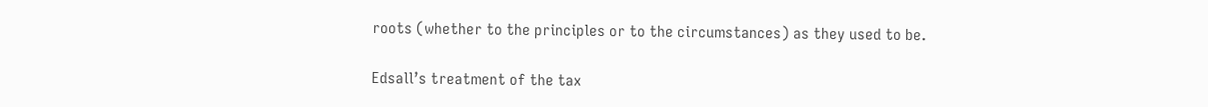roots (whether to the principles or to the circumstances) as they used to be.

Edsall’s treatment of the tax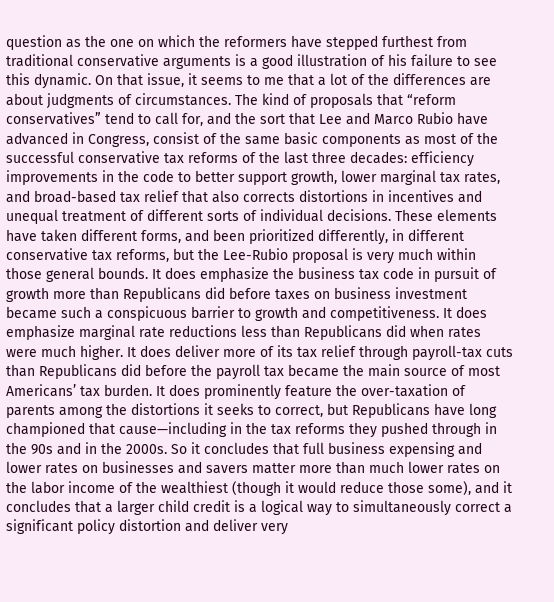question as the one on which the reformers have stepped furthest from traditional conservative arguments is a good illustration of his failure to see this dynamic. On that issue, it seems to me that a lot of the differences are about judgments of circumstances. The kind of proposals that “reform conservatives” tend to call for, and the sort that Lee and Marco Rubio have advanced in Congress, consist of the same basic components as most of the successful conservative tax reforms of the last three decades: efficiency improvements in the code to better support growth, lower marginal tax rates, and broad-based tax relief that also corrects distortions in incentives and unequal treatment of different sorts of individual decisions. These elements have taken different forms, and been prioritized differently, in different conservative tax reforms, but the Lee-Rubio proposal is very much within those general bounds. It does emphasize the business tax code in pursuit of growth more than Republicans did before taxes on business investment became such a conspicuous barrier to growth and competitiveness. It does emphasize marginal rate reductions less than Republicans did when rates were much higher. It does deliver more of its tax relief through payroll-tax cuts than Republicans did before the payroll tax became the main source of most Americans’ tax burden. It does prominently feature the over-taxation of parents among the distortions it seeks to correct, but Republicans have long championed that cause—including in the tax reforms they pushed through in the 90s and in the 2000s. So it concludes that full business expensing and lower rates on businesses and savers matter more than much lower rates on the labor income of the wealthiest (though it would reduce those some), and it concludes that a larger child credit is a logical way to simultaneously correct a significant policy distortion and deliver very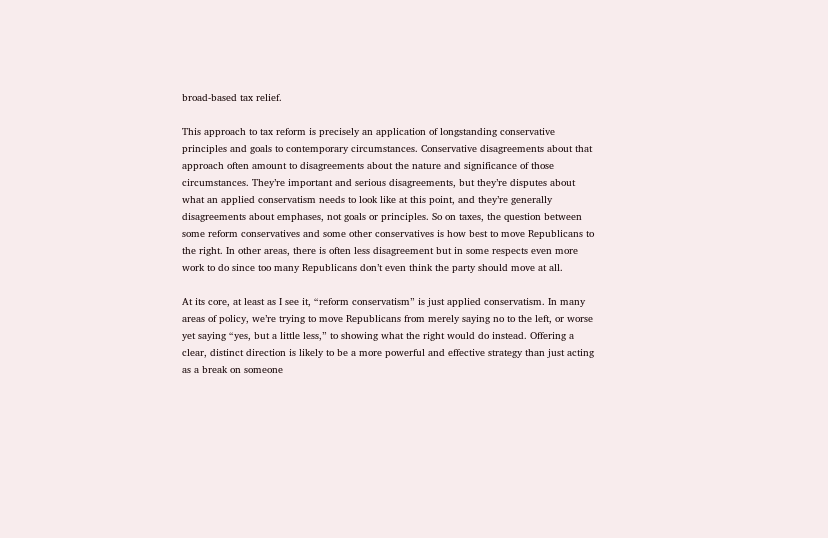broad-based tax relief.

This approach to tax reform is precisely an application of longstanding conservative principles and goals to contemporary circumstances. Conservative disagreements about that approach often amount to disagreements about the nature and significance of those circumstances. They’re important and serious disagreements, but they’re disputes about what an applied conservatism needs to look like at this point, and they’re generally disagreements about emphases, not goals or principles. So on taxes, the question between some reform conservatives and some other conservatives is how best to move Republicans to the right. In other areas, there is often less disagreement but in some respects even more work to do since too many Republicans don’t even think the party should move at all.

At its core, at least as I see it, “reform conservatism” is just applied conservatism. In many areas of policy, we’re trying to move Republicans from merely saying no to the left, or worse yet saying “yes, but a little less,” to showing what the right would do instead. Offering a clear, distinct direction is likely to be a more powerful and effective strategy than just acting as a break on someone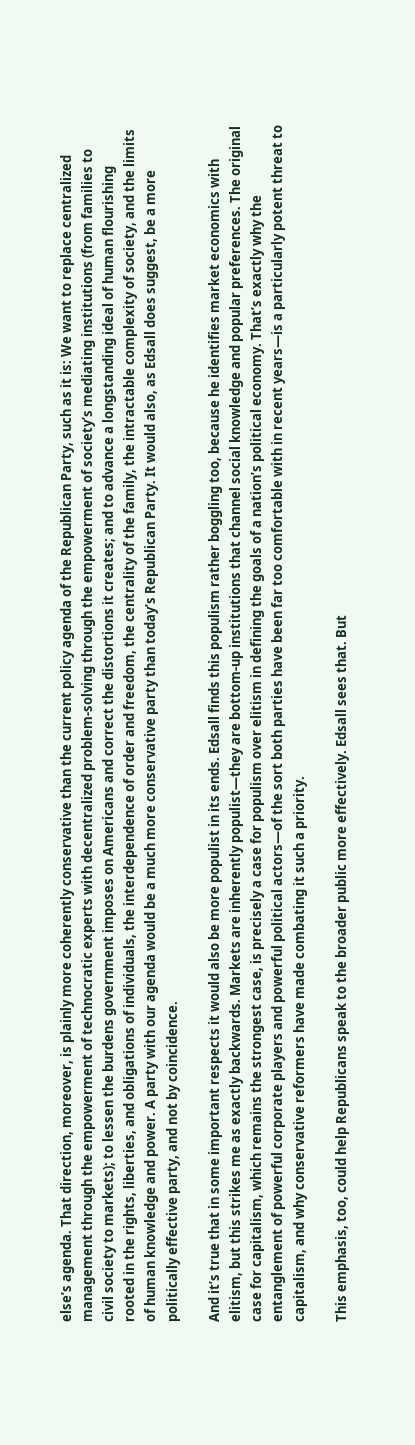else’s agenda. That direction, moreover, is plainly more coherently conservative than the current policy agenda of the Republican Party, such as it is: We want to replace centralized management through the empowerment of technocratic experts with decentralized problem-solving through the empowerment of society’s mediating institutions (from families to civil society to markets); to lessen the burdens government imposes on Americans and correct the distortions it creates; and to advance a longstanding ideal of human flourishing rooted in the rights, liberties, and obligations of individuals, the interdependence of order and freedom, the centrality of the family, the intractable complexity of society, and the limits of human knowledge and power. A party with our agenda would be a much more conservative party than today’s Republican Party. It would also, as Edsall does suggest, be a more politically effective party, and not by coincidence.

And it’s true that in some important respects it would also be more populist in its ends. Edsall finds this populism rather boggling too, because he identifies market economics with elitism, but this strikes me as exactly backwards. Markets are inherently populist—they are bottom-up institutions that channel social knowledge and popular preferences. The original case for capitalism, which remains the strongest case, is precisely a case for populism over elitism in defining the goals of a nation’s political economy. That’s exactly why the entanglement of powerful corporate players and powerful political actors—of the sort both parties have been far too comfortable with in recent years—is a particularly potent threat to capitalism, and why conservative reformers have made combating it such a priority.

This emphasis, too, could help Republicans speak to the broader public more effectively. Edsall sees that. But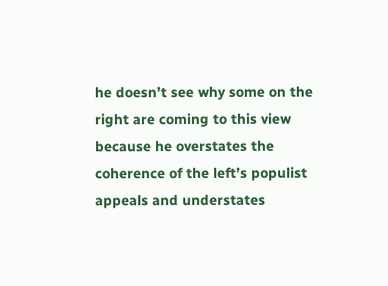he doesn’t see why some on the right are coming to this view because he overstates the coherence of the left’s populist appeals and understates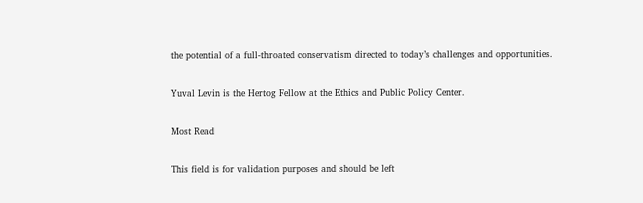the potential of a full-throated conservatism directed to today’s challenges and opportunities.

Yuval Levin is the Hertog Fellow at the Ethics and Public Policy Center.

Most Read

This field is for validation purposes and should be left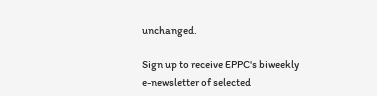unchanged.

Sign up to receive EPPC's biweekly e-newsletter of selected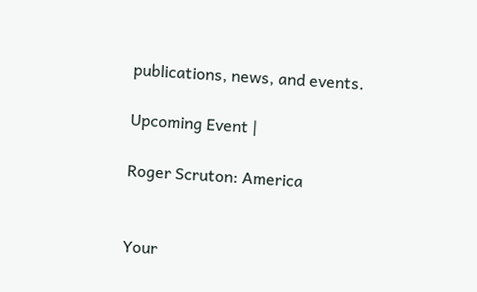publications, news, and events.

Upcoming Event |

Roger Scruton: America


Your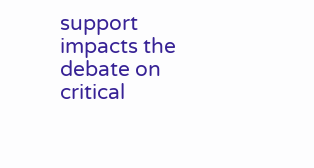support impacts the debate on critical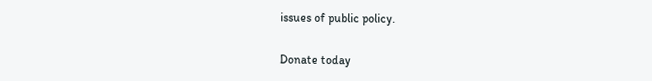issues of public policy.

Donate today